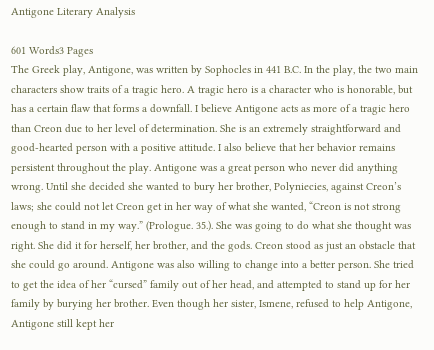Antigone Literary Analysis

601 Words3 Pages
The Greek play, Antigone, was written by Sophocles in 441 B.C. In the play, the two main characters show traits of a tragic hero. A tragic hero is a character who is honorable, but has a certain flaw that forms a downfall. I believe Antigone acts as more of a tragic hero than Creon due to her level of determination. She is an extremely straightforward and good-hearted person with a positive attitude. I also believe that her behavior remains persistent throughout the play. Antigone was a great person who never did anything wrong. Until she decided she wanted to bury her brother, Polyniecies, against Creon’s laws; she could not let Creon get in her way of what she wanted, “Creon is not strong enough to stand in my way.” (Prologue. 35.). She was going to do what she thought was right. She did it for herself, her brother, and the gods. Creon stood as just an obstacle that she could go around. Antigone was also willing to change into a better person. She tried to get the idea of her “cursed” family out of her head, and attempted to stand up for her family by burying her brother. Even though her sister, Ismene, refused to help Antigone, Antigone still kept her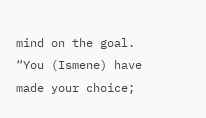mind on the goal. “You (Ismene) have made your choice;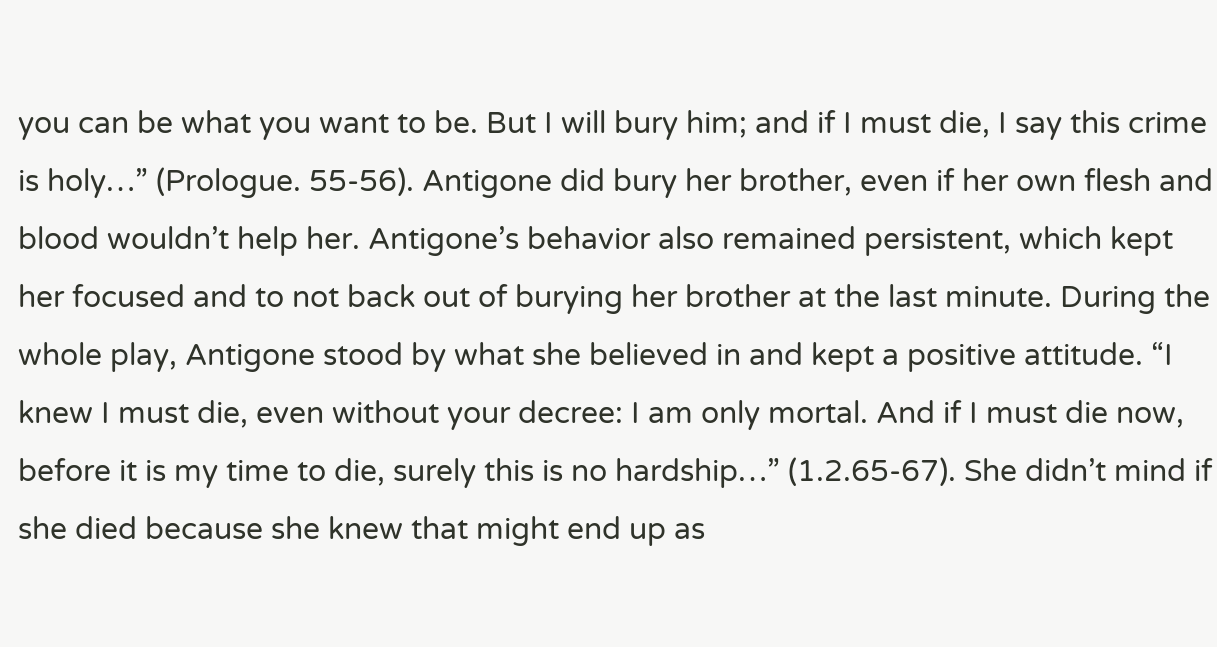you can be what you want to be. But I will bury him; and if I must die, I say this crime is holy…” (Prologue. 55-56). Antigone did bury her brother, even if her own flesh and blood wouldn’t help her. Antigone’s behavior also remained persistent, which kept her focused and to not back out of burying her brother at the last minute. During the whole play, Antigone stood by what she believed in and kept a positive attitude. “I knew I must die, even without your decree: I am only mortal. And if I must die now, before it is my time to die, surely this is no hardship…” (1.2.65-67). She didn’t mind if she died because she knew that might end up as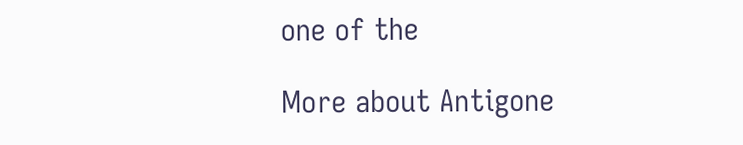one of the

More about Antigone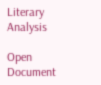Literary Analysis

Open Document